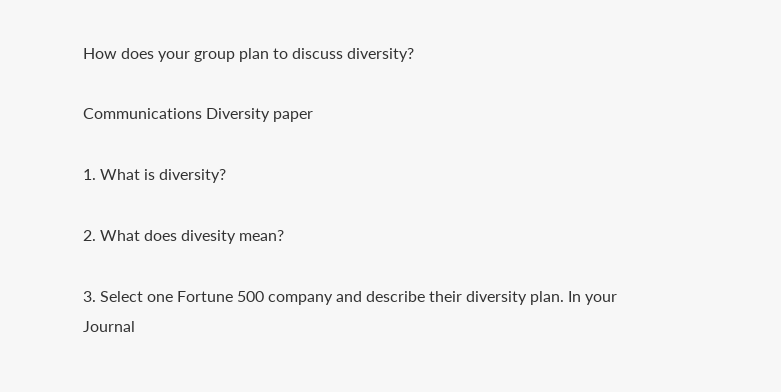How does your group plan to discuss diversity?

Communications Diversity paper

1. What is diversity?

2. What does divesity mean?

3. Select one Fortune 500 company and describe their diversity plan. In your Journal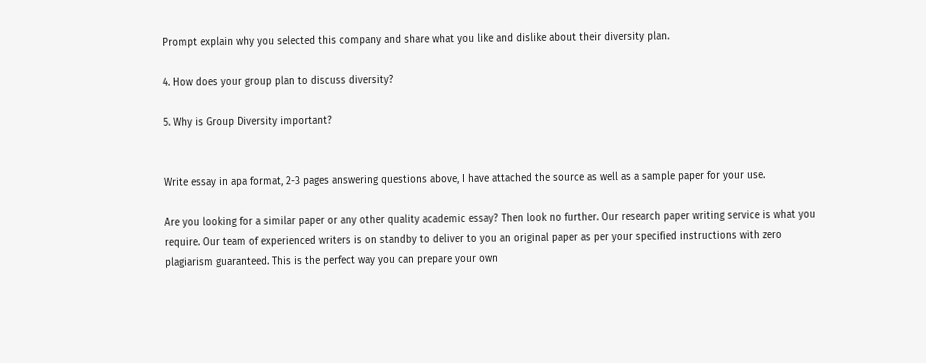Prompt explain why you selected this company and share what you like and dislike about their diversity plan.

4. How does your group plan to discuss diversity?

5. Why is Group Diversity important?


Write essay in apa format, 2-3 pages answering questions above, I have attached the source as well as a sample paper for your use.

Are you looking for a similar paper or any other quality academic essay? Then look no further. Our research paper writing service is what you require. Our team of experienced writers is on standby to deliver to you an original paper as per your specified instructions with zero plagiarism guaranteed. This is the perfect way you can prepare your own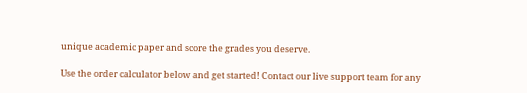unique academic paper and score the grades you deserve.

Use the order calculator below and get started! Contact our live support team for any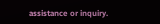assistance or inquiry.